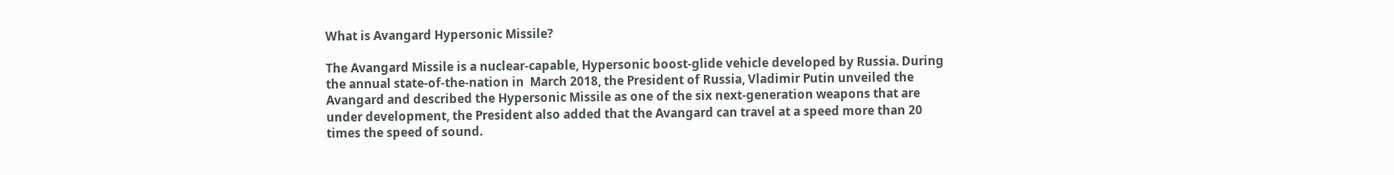What is Avangard Hypersonic Missile?

The Avangard Missile is a nuclear-capable, Hypersonic boost-glide vehicle developed by Russia. During the annual state-of-the-nation in  March 2018, the President of Russia, Vladimir Putin unveiled the Avangard and described the Hypersonic Missile as one of the six next-generation weapons that are under development, the President also added that the Avangard can travel at a speed more than 20 times the speed of sound.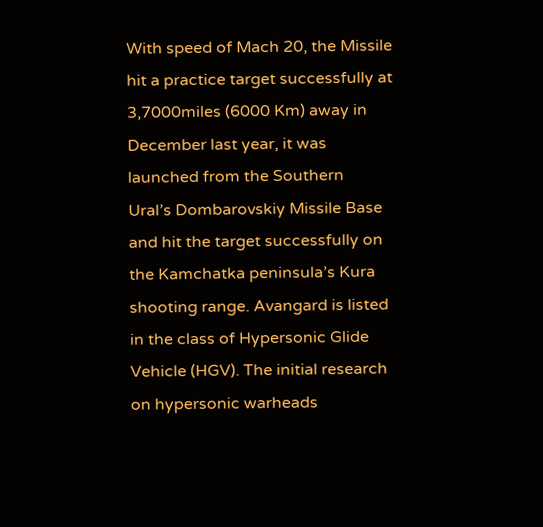With speed of Mach 20, the Missile hit a practice target successfully at 3,7000miles (6000 Km) away in December last year, it was launched from the Southern  Ural’s Dombarovskiy Missile Base and hit the target successfully on the Kamchatka peninsula’s Kura shooting range. Avangard is listed in the class of Hypersonic Glide Vehicle (HGV). The initial research on hypersonic warheads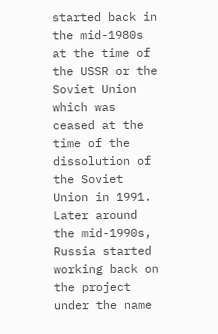started back in the mid-1980s at the time of the USSR or the Soviet Union which was ceased at the time of the dissolution of the Soviet Union in 1991. Later around the mid-1990s, Russia started working back on the project under the name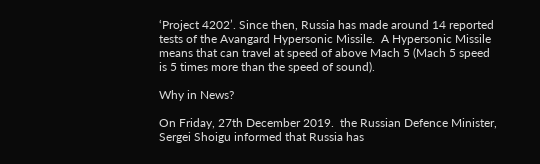‘Project 4202’. Since then, Russia has made around 14 reported tests of the Avangard Hypersonic Missile.  A Hypersonic Missile means that can travel at speed of above Mach 5 (Mach 5 speed is 5 times more than the speed of sound).

Why in News?

On Friday, 27th December 2019.  the Russian Defence Minister, Sergei Shoigu informed that Russia has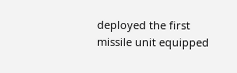deployed the first missile unit equipped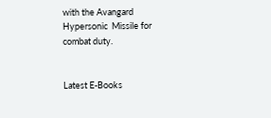with the Avangard Hypersonic  Missile for combat duty.


Latest E-Books